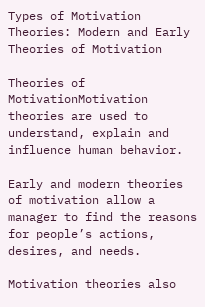Types of Motivation Theories: Modern and Early Theories of Motivation

Theories of MotivationMotivation theories are used to understand, explain and influence human behavior.

Early and modern theories of motivation allow a manager to find the reasons for people’s actions, desires, and needs.

Motivation theories also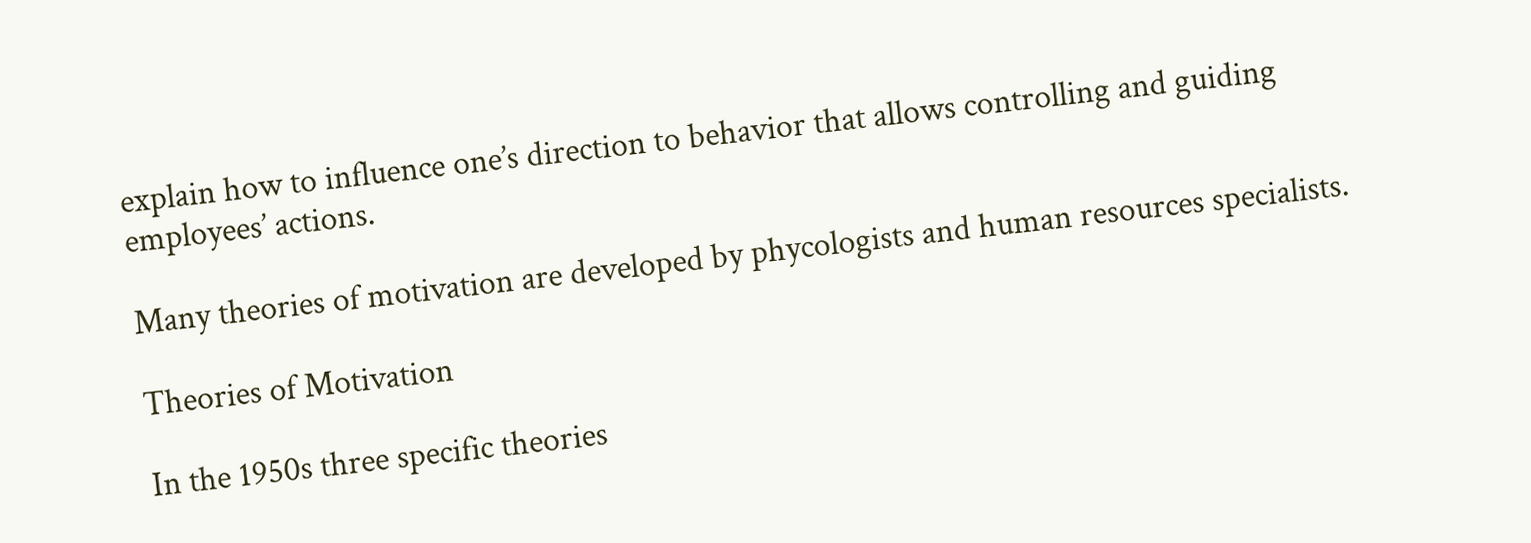explain how to influence one’s direction to behavior that allows controlling and guiding employees’ actions.

Many theories of motivation are developed by phycologists and human resources specialists.

Theories of Motivation

In the 1950s three specific theories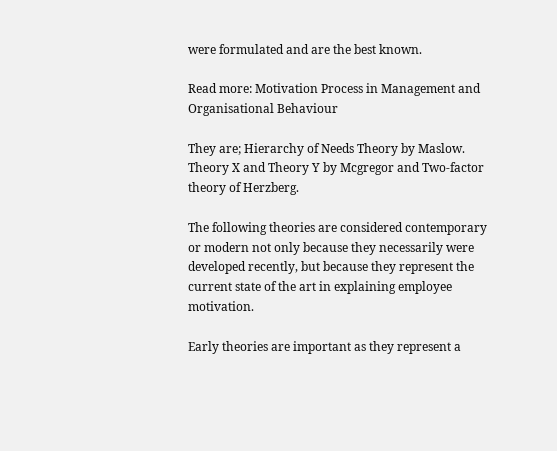were formulated and are the best known.

Read more: Motivation Process in Management and Organisational Behaviour

They are; Hierarchy of Needs Theory by Maslow. Theory X and Theory Y by Mcgregor and Two-factor theory of Herzberg.

The following theories are considered contemporary or modern not only because they necessarily were developed recently, but because they represent the current state of the art in explaining employee motivation.

Early theories are important as they represent a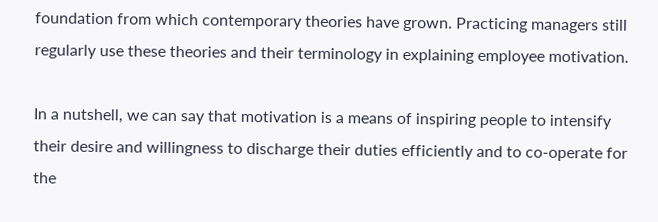foundation from which contemporary theories have grown. Practicing managers still regularly use these theories and their terminology in explaining employee motivation.

In a nutshell, we can say that motivation is a means of inspiring people to intensify their desire and willingness to discharge their duties efficiently and to co-operate for the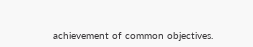achievement of common objectives.